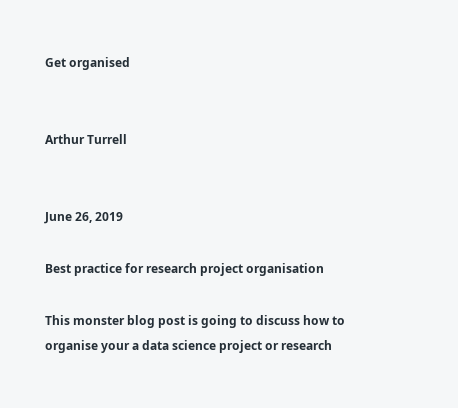Get organised


Arthur Turrell


June 26, 2019

Best practice for research project organisation

This monster blog post is going to discuss how to organise your a data science project or research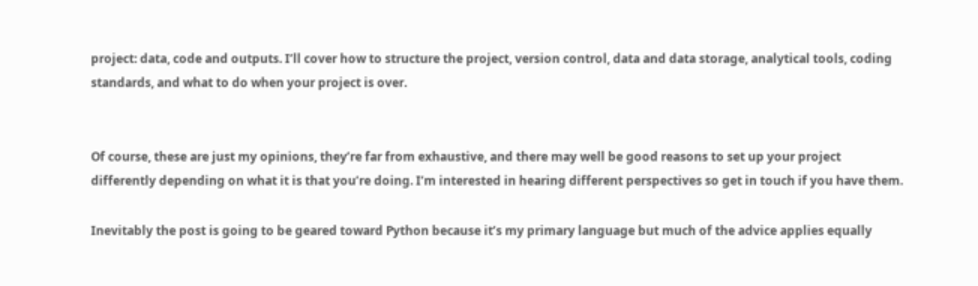project: data, code and outputs. I’ll cover how to structure the project, version control, data and data storage, analytical tools, coding standards, and what to do when your project is over.


Of course, these are just my opinions, they’re far from exhaustive, and there may well be good reasons to set up your project differently depending on what it is that you’re doing. I’m interested in hearing different perspectives so get in touch if you have them.

Inevitably the post is going to be geared toward Python because it’s my primary language but much of the advice applies equally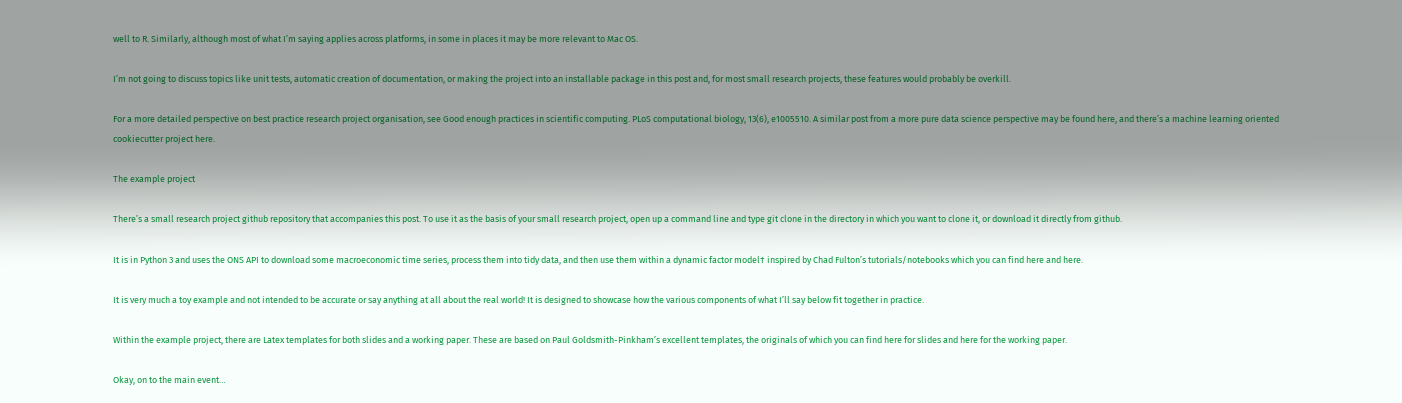well to R. Similarly, although most of what I’m saying applies across platforms, in some in places it may be more relevant to Mac OS.

I’m not going to discuss topics like unit tests, automatic creation of documentation, or making the project into an installable package in this post and, for most small research projects, these features would probably be overkill.

For a more detailed perspective on best practice research project organisation, see Good enough practices in scientific computing. PLoS computational biology, 13(6), e1005510. A similar post from a more pure data science perspective may be found here, and there’s a machine learning oriented cookiecutter project here.

The example project

There’s a small research project github repository that accompanies this post. To use it as the basis of your small research project, open up a command line and type git clone in the directory in which you want to clone it, or download it directly from github.

It is in Python 3 and uses the ONS API to download some macroeconomic time series, process them into tidy data, and then use them within a dynamic factor model† inspired by Chad Fulton’s tutorials/notebooks which you can find here and here.

It is very much a toy example and not intended to be accurate or say anything at all about the real world! It is designed to showcase how the various components of what I’ll say below fit together in practice.

Within the example project, there are Latex templates for both slides and a working paper. These are based on Paul Goldsmith-Pinkham’s excellent templates, the originals of which you can find here for slides and here for the working paper.

Okay, on to the main event…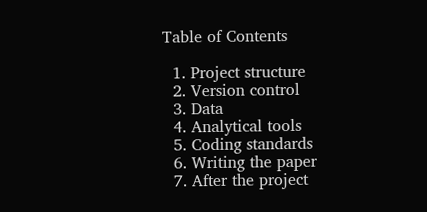Table of Contents

  1. Project structure
  2. Version control
  3. Data
  4. Analytical tools
  5. Coding standards
  6. Writing the paper
  7. After the project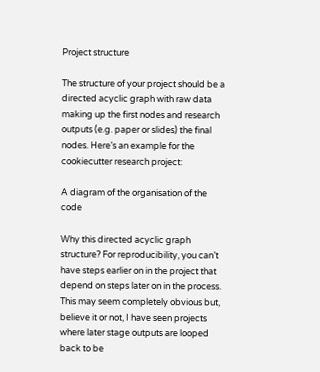Project structure

The structure of your project should be a directed acyclic graph with raw data making up the first nodes and research outputs (e.g. paper or slides) the final nodes. Here’s an example for the cookiecutter research project:

A diagram of the organisation of the code

Why this directed acyclic graph structure? For reproducibility, you can’t have steps earlier on in the project that depend on steps later on in the process. This may seem completely obvious but, believe it or not, I have seen projects where later stage outputs are looped back to be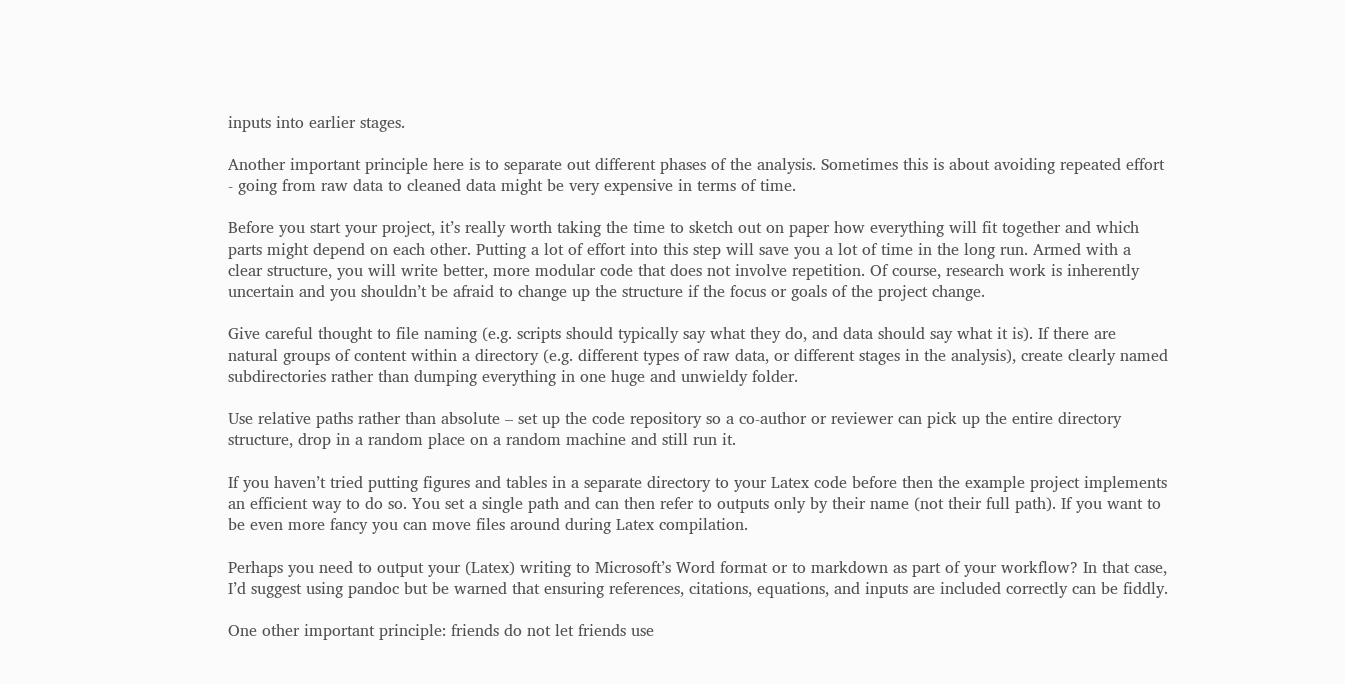inputs into earlier stages.

Another important principle here is to separate out different phases of the analysis. Sometimes this is about avoiding repeated effort - going from raw data to cleaned data might be very expensive in terms of time.

Before you start your project, it’s really worth taking the time to sketch out on paper how everything will fit together and which parts might depend on each other. Putting a lot of effort into this step will save you a lot of time in the long run. Armed with a clear structure, you will write better, more modular code that does not involve repetition. Of course, research work is inherently uncertain and you shouldn’t be afraid to change up the structure if the focus or goals of the project change.

Give careful thought to file naming (e.g. scripts should typically say what they do, and data should say what it is). If there are natural groups of content within a directory (e.g. different types of raw data, or different stages in the analysis), create clearly named subdirectories rather than dumping everything in one huge and unwieldy folder.

Use relative paths rather than absolute – set up the code repository so a co-author or reviewer can pick up the entire directory structure, drop in a random place on a random machine and still run it.

If you haven’t tried putting figures and tables in a separate directory to your Latex code before then the example project implements an efficient way to do so. You set a single path and can then refer to outputs only by their name (not their full path). If you want to be even more fancy you can move files around during Latex compilation.

Perhaps you need to output your (Latex) writing to Microsoft’s Word format or to markdown as part of your workflow? In that case, I’d suggest using pandoc but be warned that ensuring references, citations, equations, and inputs are included correctly can be fiddly.

One other important principle: friends do not let friends use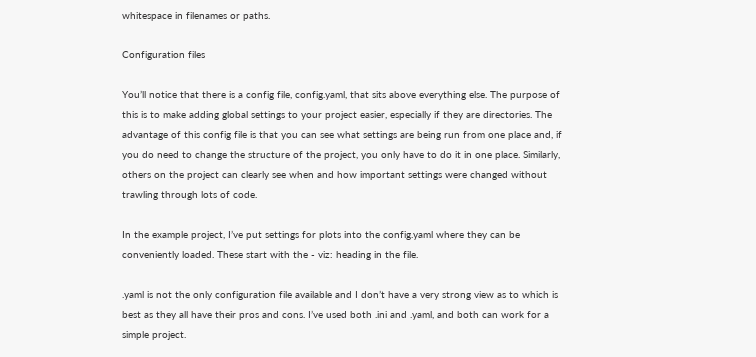whitespace in filenames or paths.

Configuration files

You’ll notice that there is a config file, config.yaml, that sits above everything else. The purpose of this is to make adding global settings to your project easier, especially if they are directories. The advantage of this config file is that you can see what settings are being run from one place and, if you do need to change the structure of the project, you only have to do it in one place. Similarly, others on the project can clearly see when and how important settings were changed without trawling through lots of code.

In the example project, I’ve put settings for plots into the config.yaml where they can be conveniently loaded. These start with the - viz: heading in the file.

.yaml is not the only configuration file available and I don’t have a very strong view as to which is best as they all have their pros and cons. I’ve used both .ini and .yaml, and both can work for a simple project.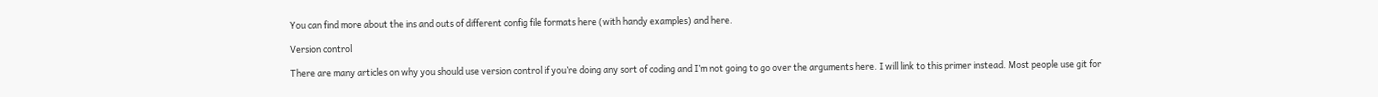You can find more about the ins and outs of different config file formats here (with handy examples) and here.

Version control

There are many articles on why you should use version control if you’re doing any sort of coding and I’m not going to go over the arguments here. I will link to this primer instead. Most people use git for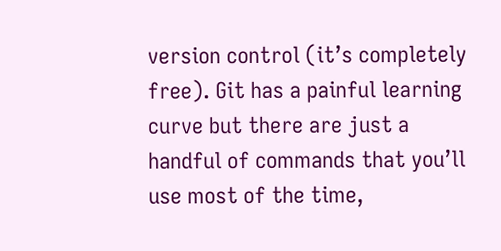version control (it’s completely free). Git has a painful learning curve but there are just a handful of commands that you’ll use most of the time,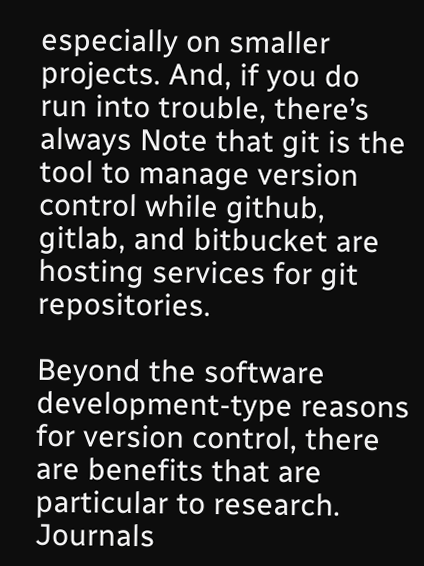especially on smaller projects. And, if you do run into trouble, there’s always Note that git is the tool to manage version control while github, gitlab, and bitbucket are hosting services for git repositories.

Beyond the software development-type reasons for version control, there are benefits that are particular to research. Journals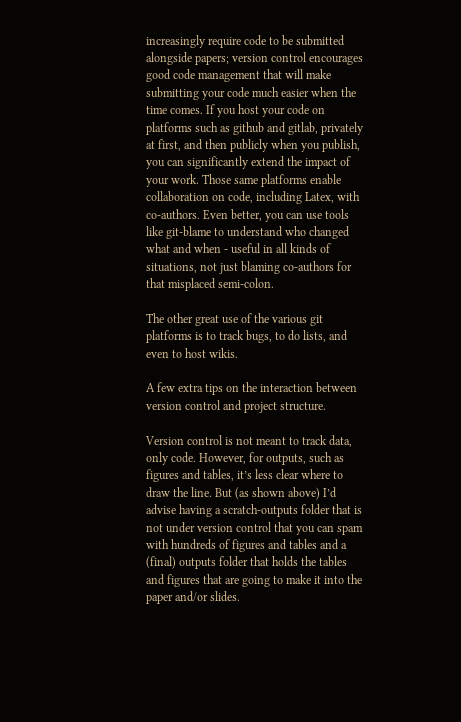increasingly require code to be submitted alongside papers; version control encourages good code management that will make submitting your code much easier when the time comes. If you host your code on platforms such as github and gitlab, privately at first, and then publicly when you publish, you can significantly extend the impact of your work. Those same platforms enable collaboration on code, including Latex, with co-authors. Even better, you can use tools like git-blame to understand who changed what and when - useful in all kinds of situations, not just blaming co-authors for that misplaced semi-colon.

The other great use of the various git platforms is to track bugs, to do lists, and even to host wikis.

A few extra tips on the interaction between version control and project structure.

Version control is not meant to track data, only code. However, for outputs, such as figures and tables, it’s less clear where to draw the line. But (as shown above) I’d advise having a scratch-outputs folder that is not under version control that you can spam with hundreds of figures and tables and a (final) outputs folder that holds the tables and figures that are going to make it into the paper and/or slides.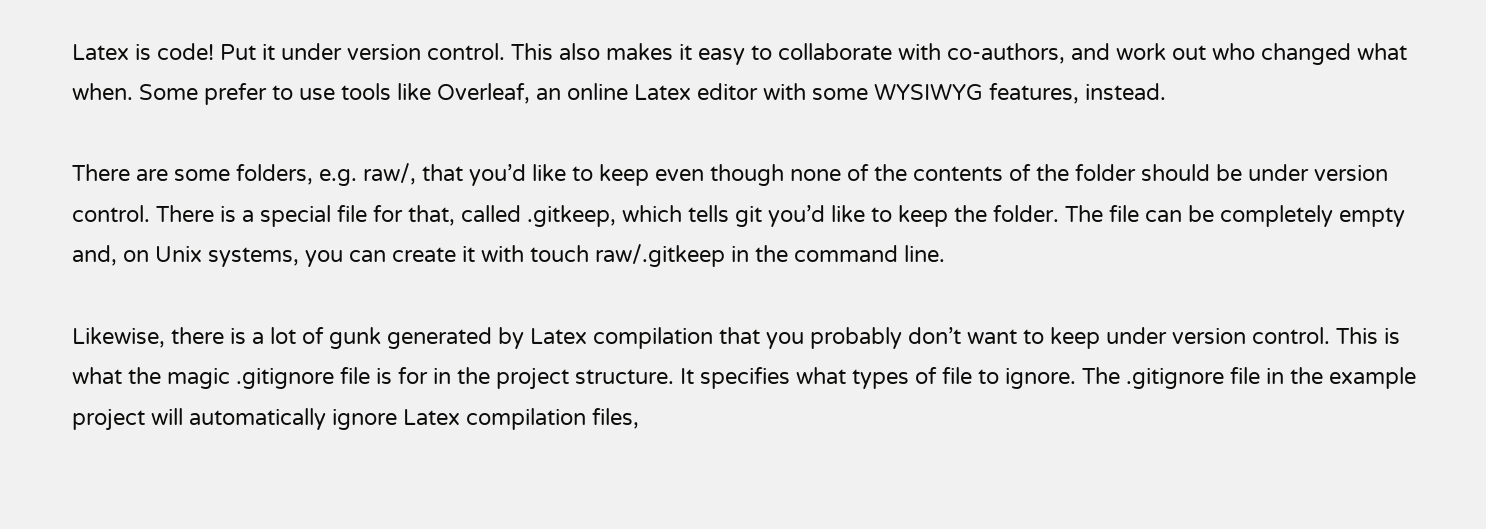Latex is code! Put it under version control. This also makes it easy to collaborate with co-authors, and work out who changed what when. Some prefer to use tools like Overleaf, an online Latex editor with some WYSIWYG features, instead.

There are some folders, e.g. raw/, that you’d like to keep even though none of the contents of the folder should be under version control. There is a special file for that, called .gitkeep, which tells git you’d like to keep the folder. The file can be completely empty and, on Unix systems, you can create it with touch raw/.gitkeep in the command line.

Likewise, there is a lot of gunk generated by Latex compilation that you probably don’t want to keep under version control. This is what the magic .gitignore file is for in the project structure. It specifies what types of file to ignore. The .gitignore file in the example project will automatically ignore Latex compilation files,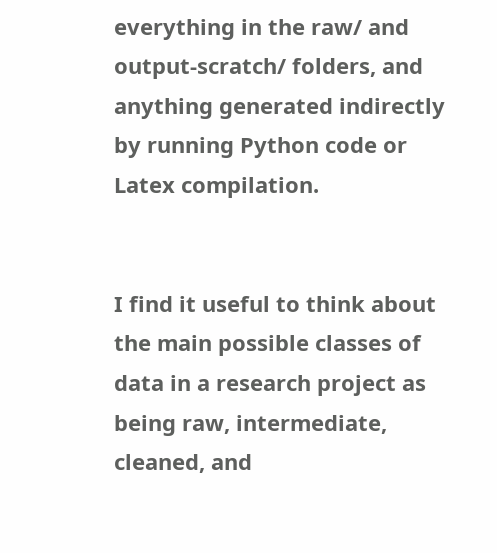everything in the raw/ and output-scratch/ folders, and anything generated indirectly by running Python code or Latex compilation.


I find it useful to think about the main possible classes of data in a research project as being raw, intermediate, cleaned, and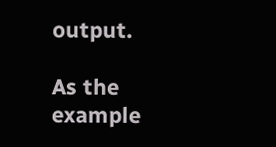output.

As the example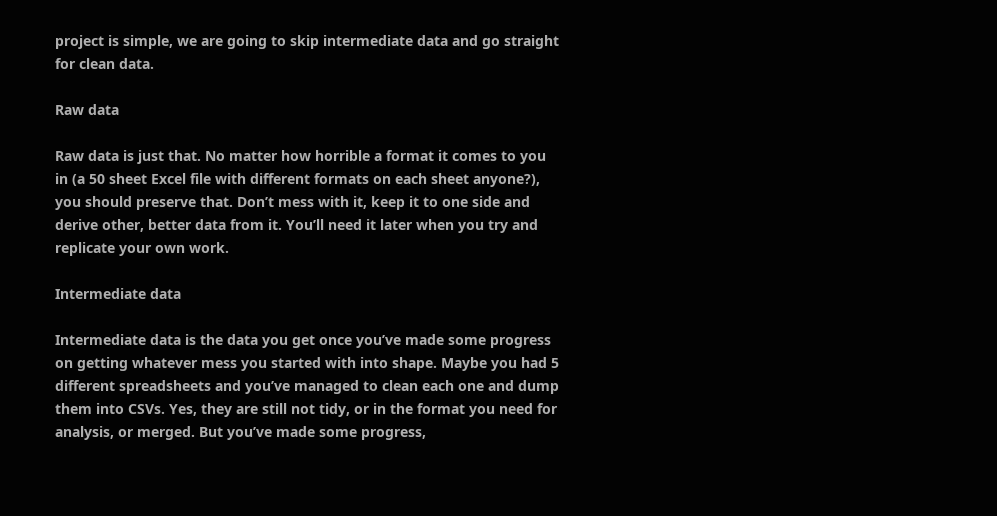project is simple, we are going to skip intermediate data and go straight for clean data.

Raw data

Raw data is just that. No matter how horrible a format it comes to you in (a 50 sheet Excel file with different formats on each sheet anyone?), you should preserve that. Don’t mess with it, keep it to one side and derive other, better data from it. You’ll need it later when you try and replicate your own work.

Intermediate data

Intermediate data is the data you get once you’ve made some progress on getting whatever mess you started with into shape. Maybe you had 5 different spreadsheets and you’ve managed to clean each one and dump them into CSVs. Yes, they are still not tidy, or in the format you need for analysis, or merged. But you’ve made some progress,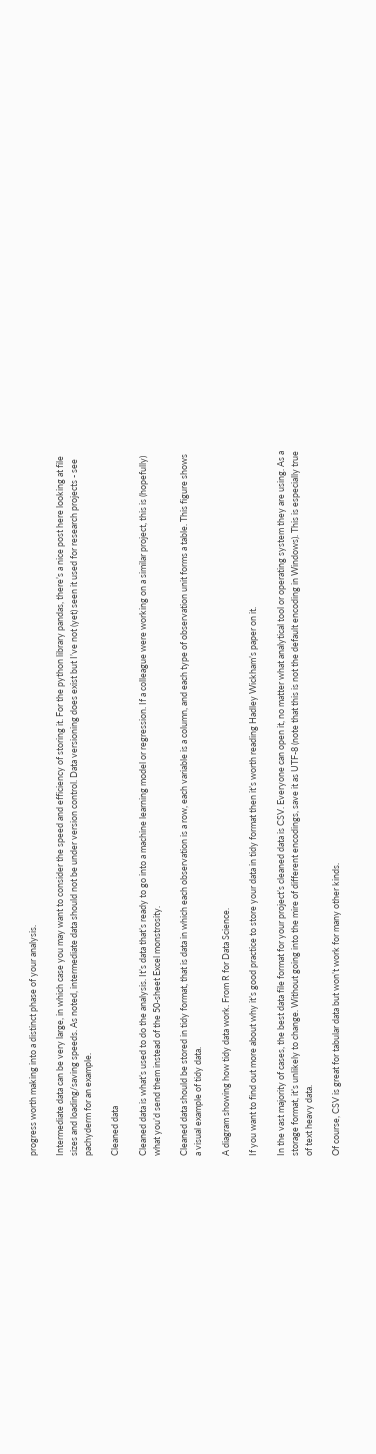progress worth making into a distinct phase of your analysis.

Intermediate data can be very large, in which case you may want to consider the speed and efficiency of storing it. For the python library pandas, there’s a nice post here looking at file sizes and loading/saving speeds. As noted, intermediate data should not be under version control. Data versioning does exist but I’ve not (yet) seen it used for research projects - see pachyderm for an example.

Cleaned data

Cleaned data is what’s used to do the analysis. It’s data that’s ready to go into a machine learning model or regression. If a colleague were working on a similar project, this is (hopefully) what you’d send them instead of the 50-sheet Excel monstrosity.

Cleaned data should be stored in tidy format, that is data in which each observation is a row, each variable is a column, and each type of observation unit forms a table. This figure shows a visual example of tidy data.

A diagram showing how tidy data work. From R for Data Science.

If you want to find out more about why it’s good practice to store your data in tidy format then it’s worth reading Hadley Wickham’s paper on it.

In the vast majority of cases, the best data file format for your project’s cleaned data is CSV. Everyone can open it, no matter what analytical tool or operating system they are using. As a storage format, it’s unlikely to change. Without going into the mire of different encodings, save it as UTF-8 (note that this is not the default encoding in Windows). This is especially true of text heavy data.

Of course, CSV is great for tabular data but won’t work for many other kinds.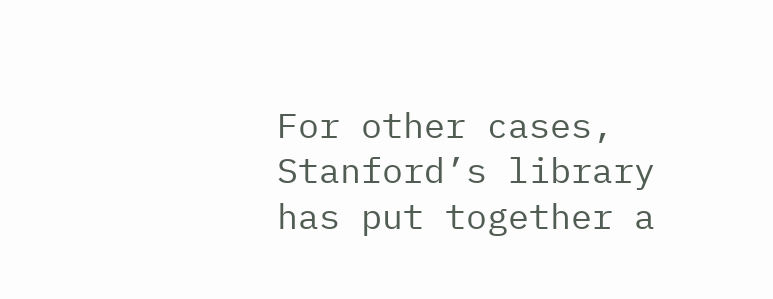For other cases, Stanford’s library has put together a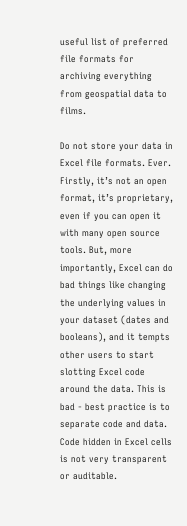useful list of preferred file formats for archiving everything from geospatial data to films.

Do not store your data in Excel file formats. Ever. Firstly, it’s not an open format, it’s proprietary, even if you can open it with many open source tools. But, more importantly, Excel can do bad things like changing the underlying values in your dataset (dates and booleans), and it tempts other users to start slotting Excel code around the data. This is bad - best practice is to separate code and data. Code hidden in Excel cells is not very transparent or auditable.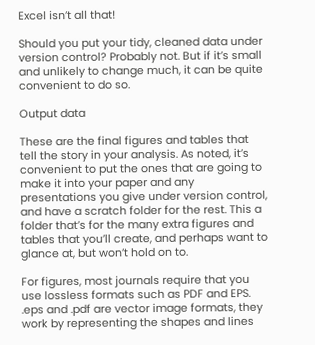Excel isn’t all that!

Should you put your tidy, cleaned data under version control? Probably not. But if it’s small and unlikely to change much, it can be quite convenient to do so.

Output data

These are the final figures and tables that tell the story in your analysis. As noted, it’s convenient to put the ones that are going to make it into your paper and any presentations you give under version control, and have a scratch folder for the rest. This a folder that’s for the many extra figures and tables that you’ll create, and perhaps want to glance at, but won’t hold on to.

For figures, most journals require that you use lossless formats such as PDF and EPS. .eps and .pdf are vector image formats, they work by representing the shapes and lines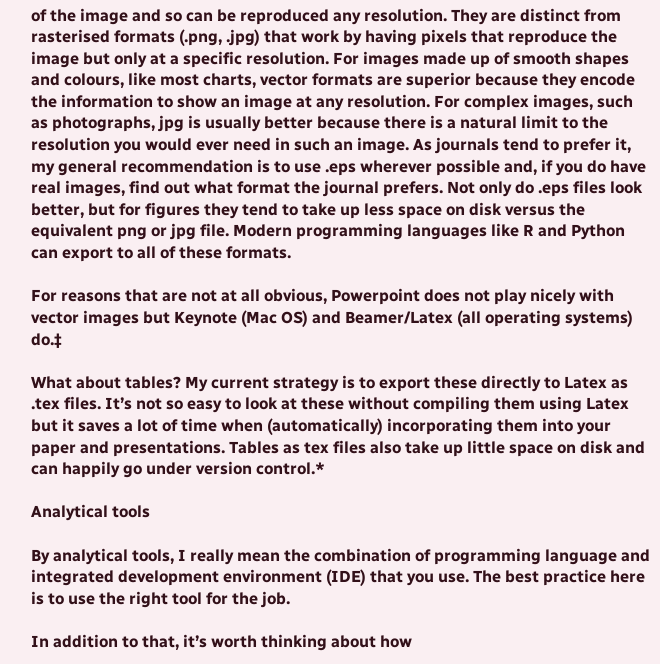of the image and so can be reproduced any resolution. They are distinct from rasterised formats (.png, .jpg) that work by having pixels that reproduce the image but only at a specific resolution. For images made up of smooth shapes and colours, like most charts, vector formats are superior because they encode the information to show an image at any resolution. For complex images, such as photographs, jpg is usually better because there is a natural limit to the resolution you would ever need in such an image. As journals tend to prefer it, my general recommendation is to use .eps wherever possible and, if you do have real images, find out what format the journal prefers. Not only do .eps files look better, but for figures they tend to take up less space on disk versus the equivalent png or jpg file. Modern programming languages like R and Python can export to all of these formats.

For reasons that are not at all obvious, Powerpoint does not play nicely with vector images but Keynote (Mac OS) and Beamer/Latex (all operating systems) do.‡

What about tables? My current strategy is to export these directly to Latex as .tex files. It’s not so easy to look at these without compiling them using Latex but it saves a lot of time when (automatically) incorporating them into your paper and presentations. Tables as tex files also take up little space on disk and can happily go under version control.*

Analytical tools

By analytical tools, I really mean the combination of programming language and integrated development environment (IDE) that you use. The best practice here is to use the right tool for the job.

In addition to that, it’s worth thinking about how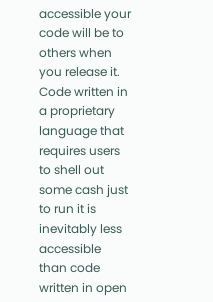accessible your code will be to others when you release it. Code written in a proprietary language that requires users to shell out some cash just to run it is inevitably less accessible than code written in open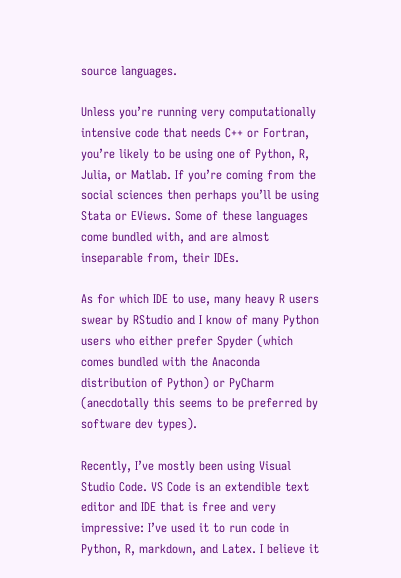source languages.

Unless you’re running very computationally intensive code that needs C++ or Fortran, you’re likely to be using one of Python, R, Julia, or Matlab. If you’re coming from the social sciences then perhaps you’ll be using Stata or EViews. Some of these languages come bundled with, and are almost inseparable from, their IDEs.

As for which IDE to use, many heavy R users swear by RStudio and I know of many Python users who either prefer Spyder (which comes bundled with the Anaconda distribution of Python) or PyCharm (anecdotally this seems to be preferred by software dev types).

Recently, I’ve mostly been using Visual Studio Code. VS Code is an extendible text editor and IDE that is free and very impressive: I’ve used it to run code in Python, R, markdown, and Latex. I believe it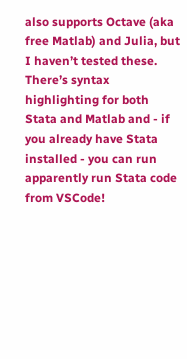also supports Octave (aka free Matlab) and Julia, but I haven’t tested these. There’s syntax highlighting for both Stata and Matlab and - if you already have Stata installed - you can run apparently run Stata code from VSCode!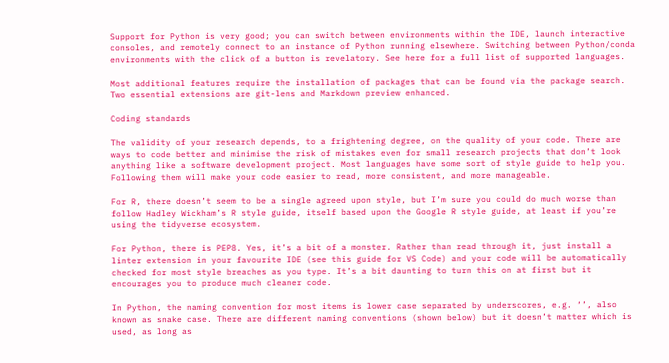Support for Python is very good; you can switch between environments within the IDE, launch interactive consoles, and remotely connect to an instance of Python running elsewhere. Switching between Python/conda environments with the click of a button is revelatory. See here for a full list of supported languages.

Most additional features require the installation of packages that can be found via the package search. Two essential extensions are git-lens and Markdown preview enhanced.

Coding standards

The validity of your research depends, to a frightening degree, on the quality of your code. There are ways to code better and minimise the risk of mistakes even for small research projects that don’t look anything like a software development project. Most languages have some sort of style guide to help you. Following them will make your code easier to read, more consistent, and more manageable.

For R, there doesn’t seem to be a single agreed upon style, but I’m sure you could do much worse than follow Hadley Wickham’s R style guide, itself based upon the Google R style guide, at least if you’re using the tidyverse ecosystem.

For Python, there is PEP8. Yes, it’s a bit of a monster. Rather than read through it, just install a linter extension in your favourite IDE (see this guide for VS Code) and your code will be automatically checked for most style breaches as you type. It’s a bit daunting to turn this on at first but it encourages you to produce much cleaner code.

In Python, the naming convention for most items is lower case separated by underscores, e.g. ‘’, also known as snake case. There are different naming conventions (shown below) but it doesn’t matter which is used, as long as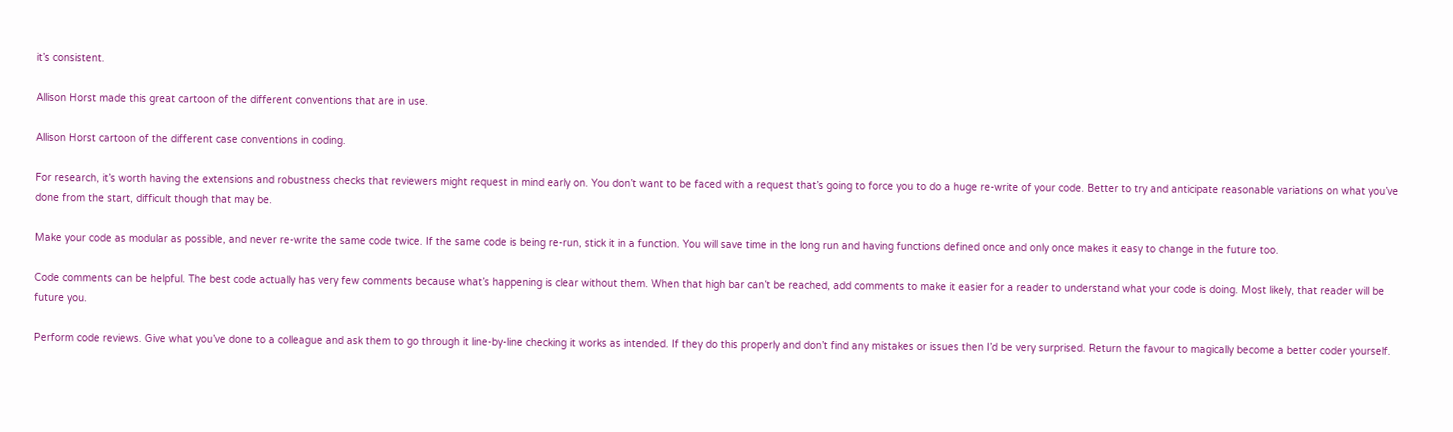it’s consistent.

Allison Horst made this great cartoon of the different conventions that are in use.

Allison Horst cartoon of the different case conventions in coding.

For research, it’s worth having the extensions and robustness checks that reviewers might request in mind early on. You don’t want to be faced with a request that’s going to force you to do a huge re-write of your code. Better to try and anticipate reasonable variations on what you’ve done from the start, difficult though that may be.

Make your code as modular as possible, and never re-write the same code twice. If the same code is being re-run, stick it in a function. You will save time in the long run and having functions defined once and only once makes it easy to change in the future too.

Code comments can be helpful. The best code actually has very few comments because what’s happening is clear without them. When that high bar can’t be reached, add comments to make it easier for a reader to understand what your code is doing. Most likely, that reader will be future you.

Perform code reviews. Give what you’ve done to a colleague and ask them to go through it line-by-line checking it works as intended. If they do this properly and don’t find any mistakes or issues then I’d be very surprised. Return the favour to magically become a better coder yourself.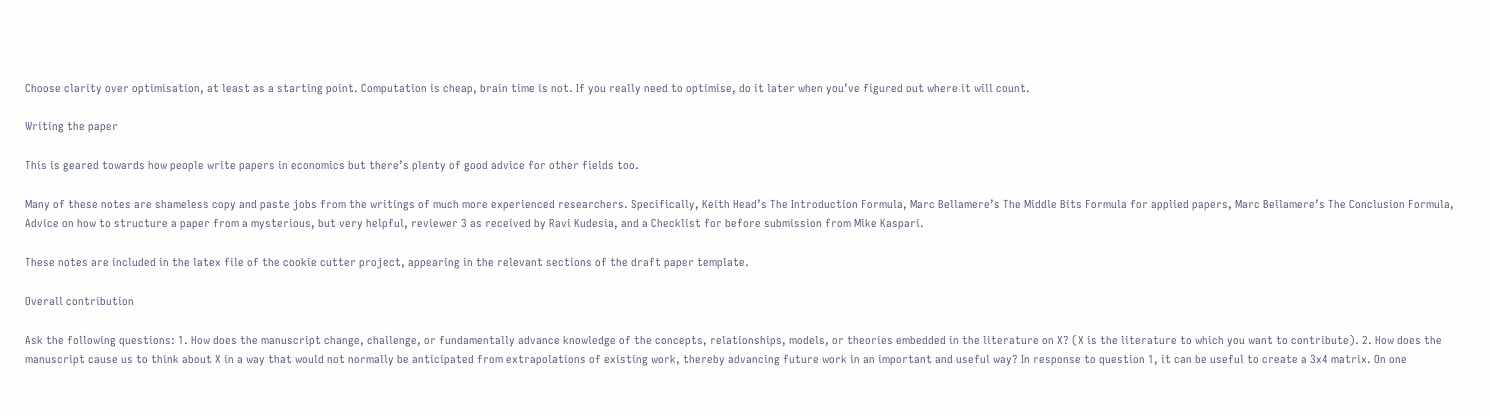Choose clarity over optimisation, at least as a starting point. Computation is cheap, brain time is not. If you really need to optimise, do it later when you’ve figured out where it will count.

Writing the paper

This is geared towards how people write papers in economics but there’s plenty of good advice for other fields too.

Many of these notes are shameless copy and paste jobs from the writings of much more experienced researchers. Specifically, Keith Head’s The Introduction Formula, Marc Bellamere’s The Middle Bits Formula for applied papers, Marc Bellamere’s The Conclusion Formula, Advice on how to structure a paper from a mysterious, but very helpful, reviewer 3 as received by Ravi Kudesia, and a Checklist for before submission from Mike Kaspari.

These notes are included in the latex file of the cookie cutter project, appearing in the relevant sections of the draft paper template.

Overall contribution

Ask the following questions: 1. How does the manuscript change, challenge, or fundamentally advance knowledge of the concepts, relationships, models, or theories embedded in the literature on X? (X is the literature to which you want to contribute). 2. How does the manuscript cause us to think about X in a way that would not normally be anticipated from extrapolations of existing work, thereby advancing future work in an important and useful way? In response to question 1, it can be useful to create a 3x4 matrix. On one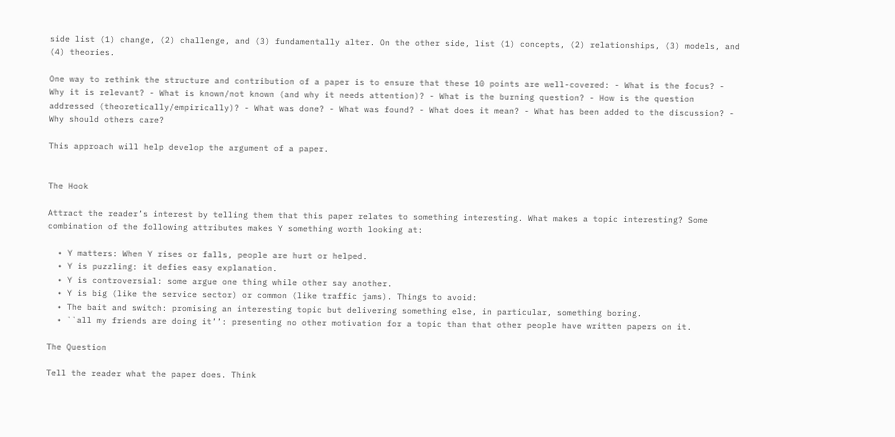side list (1) change, (2) challenge, and (3) fundamentally alter. On the other side, list (1) concepts, (2) relationships, (3) models, and (4) theories.

One way to rethink the structure and contribution of a paper is to ensure that these 10 points are well-covered: - What is the focus? - Why it is relevant? - What is known/not known (and why it needs attention)? - What is the burning question? - How is the question addressed (theoretically/empirically)? - What was done? - What was found? - What does it mean? - What has been added to the discussion? - Why should others care?

This approach will help develop the argument of a paper.


The Hook

Attract the reader’s interest by telling them that this paper relates to something interesting. What makes a topic interesting? Some combination of the following attributes makes Y something worth looking at:

  • Y matters: When Y rises or falls, people are hurt or helped.
  • Y is puzzling: it defies easy explanation.
  • Y is controversial: some argue one thing while other say another.
  • Y is big (like the service sector) or common (like traffic jams). Things to avoid:
  • The bait and switch: promising an interesting topic but delivering something else, in particular, something boring.
  • ``all my friends are doing it’’: presenting no other motivation for a topic than that other people have written papers on it.

The Question

Tell the reader what the paper does. Think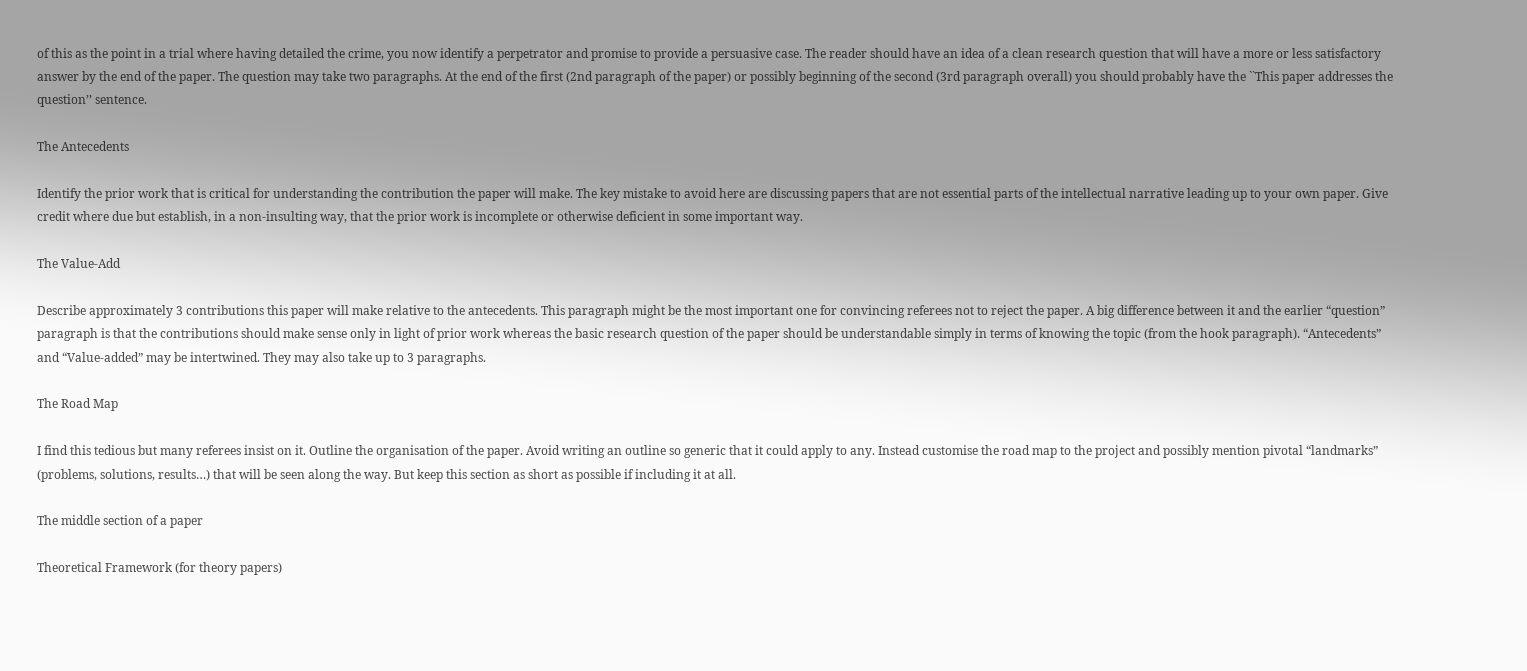of this as the point in a trial where having detailed the crime, you now identify a perpetrator and promise to provide a persuasive case. The reader should have an idea of a clean research question that will have a more or less satisfactory answer by the end of the paper. The question may take two paragraphs. At the end of the first (2nd paragraph of the paper) or possibly beginning of the second (3rd paragraph overall) you should probably have the ``This paper addresses the question’’ sentence.

The Antecedents

Identify the prior work that is critical for understanding the contribution the paper will make. The key mistake to avoid here are discussing papers that are not essential parts of the intellectual narrative leading up to your own paper. Give credit where due but establish, in a non-insulting way, that the prior work is incomplete or otherwise deficient in some important way.

The Value-Add

Describe approximately 3 contributions this paper will make relative to the antecedents. This paragraph might be the most important one for convincing referees not to reject the paper. A big difference between it and the earlier “question” paragraph is that the contributions should make sense only in light of prior work whereas the basic research question of the paper should be understandable simply in terms of knowing the topic (from the hook paragraph). “Antecedents” and “Value-added” may be intertwined. They may also take up to 3 paragraphs.

The Road Map

I find this tedious but many referees insist on it. Outline the organisation of the paper. Avoid writing an outline so generic that it could apply to any. Instead customise the road map to the project and possibly mention pivotal “landmarks” (problems, solutions, results…) that will be seen along the way. But keep this section as short as possible if including it at all.

The middle section of a paper

Theoretical Framework (for theory papers)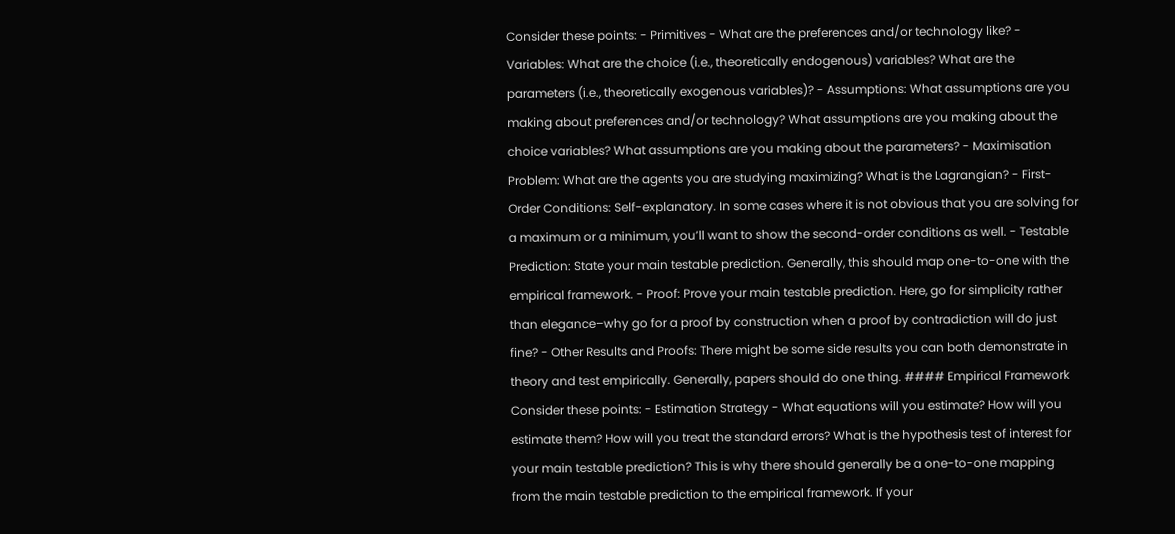Consider these points: - Primitives - What are the preferences and/or technology like? - Variables: What are the choice (i.e., theoretically endogenous) variables? What are the parameters (i.e., theoretically exogenous variables)? - Assumptions: What assumptions are you making about preferences and/or technology? What assumptions are you making about the choice variables? What assumptions are you making about the parameters? - Maximisation Problem: What are the agents you are studying maximizing? What is the Lagrangian? - First-Order Conditions: Self-explanatory. In some cases where it is not obvious that you are solving for a maximum or a minimum, you’ll want to show the second-order conditions as well. - Testable Prediction: State your main testable prediction. Generally, this should map one-to-one with the empirical framework. - Proof: Prove your main testable prediction. Here, go for simplicity rather than elegance–why go for a proof by construction when a proof by contradiction will do just fine? - Other Results and Proofs: There might be some side results you can both demonstrate in theory and test empirically. Generally, papers should do one thing. #### Empirical Framework Consider these points: - Estimation Strategy - What equations will you estimate? How will you estimate them? How will you treat the standard errors? What is the hypothesis test of interest for your main testable prediction? This is why there should generally be a one-to-one mapping from the main testable prediction to the empirical framework. If your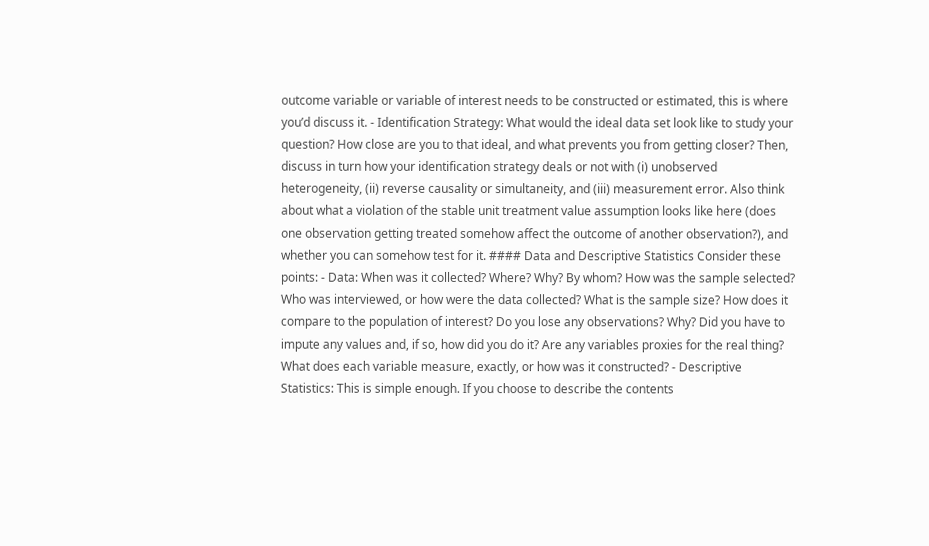outcome variable or variable of interest needs to be constructed or estimated, this is where you’d discuss it. - Identification Strategy: What would the ideal data set look like to study your question? How close are you to that ideal, and what prevents you from getting closer? Then, discuss in turn how your identification strategy deals or not with (i) unobserved heterogeneity, (ii) reverse causality or simultaneity, and (iii) measurement error. Also think about what a violation of the stable unit treatment value assumption looks like here (does one observation getting treated somehow affect the outcome of another observation?), and whether you can somehow test for it. #### Data and Descriptive Statistics Consider these points: - Data: When was it collected? Where? Why? By whom? How was the sample selected? Who was interviewed, or how were the data collected? What is the sample size? How does it compare to the population of interest? Do you lose any observations? Why? Did you have to impute any values and, if so, how did you do it? Are any variables proxies for the real thing? What does each variable measure, exactly, or how was it constructed? - Descriptive Statistics: This is simple enough. If you choose to describe the contents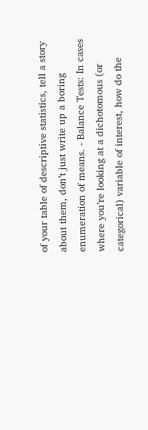of your table of descriptive statistics, tell a story about them, don’t just write up a boring enumeration of means. - Balance Tests: In cases where you’re looking at a dichotomous (or categorical) variable of interest, how do the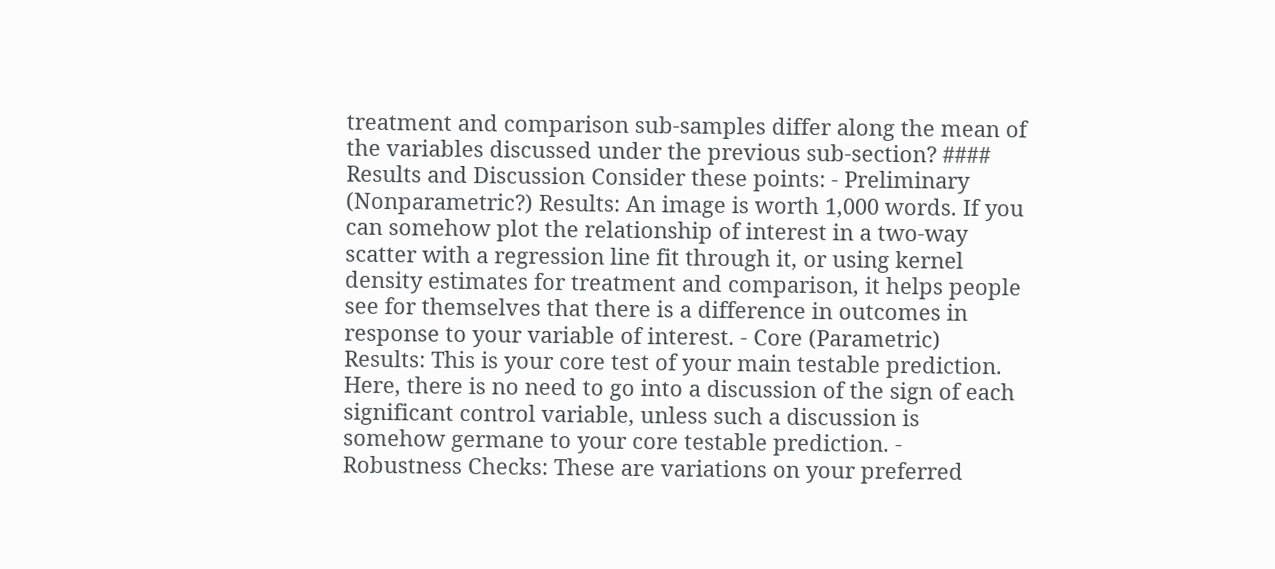treatment and comparison sub-samples differ along the mean of the variables discussed under the previous sub-section? #### Results and Discussion Consider these points: - Preliminary (Nonparametric?) Results: An image is worth 1,000 words. If you can somehow plot the relationship of interest in a two-way scatter with a regression line fit through it, or using kernel density estimates for treatment and comparison, it helps people see for themselves that there is a difference in outcomes in response to your variable of interest. - Core (Parametric) Results: This is your core test of your main testable prediction. Here, there is no need to go into a discussion of the sign of each significant control variable, unless such a discussion is somehow germane to your core testable prediction. - Robustness Checks: These are variations on your preferred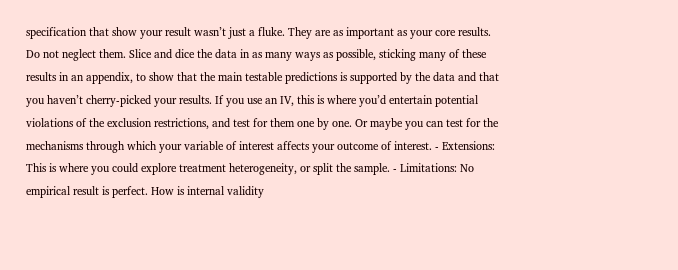specification that show your result wasn’t just a fluke. They are as important as your core results. Do not neglect them. Slice and dice the data in as many ways as possible, sticking many of these results in an appendix, to show that the main testable predictions is supported by the data and that you haven’t cherry-picked your results. If you use an IV, this is where you’d entertain potential violations of the exclusion restrictions, and test for them one by one. Or maybe you can test for the mechanisms through which your variable of interest affects your outcome of interest. - Extensions: This is where you could explore treatment heterogeneity, or split the sample. - Limitations: No empirical result is perfect. How is internal validity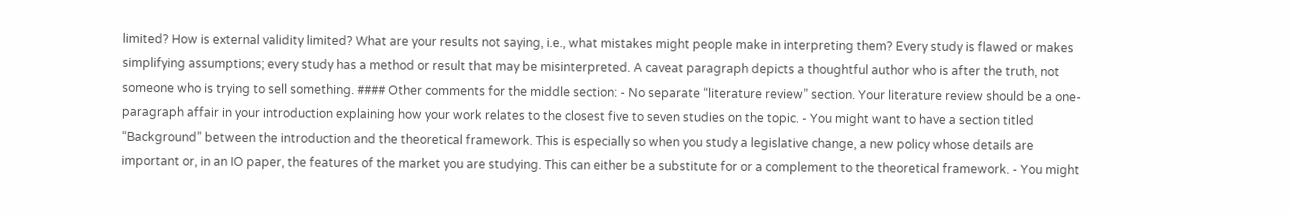limited? How is external validity limited? What are your results not saying, i.e., what mistakes might people make in interpreting them? Every study is flawed or makes simplifying assumptions; every study has a method or result that may be misinterpreted. A caveat paragraph depicts a thoughtful author who is after the truth, not someone who is trying to sell something. #### Other comments for the middle section: - No separate “literature review” section. Your literature review should be a one-paragraph affair in your introduction explaining how your work relates to the closest five to seven studies on the topic. - You might want to have a section titled “Background” between the introduction and the theoretical framework. This is especially so when you study a legislative change, a new policy whose details are important or, in an IO paper, the features of the market you are studying. This can either be a substitute for or a complement to the theoretical framework. - You might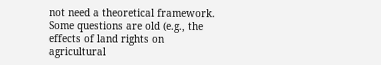not need a theoretical framework. Some questions are old (e.g., the effects of land rights on agricultural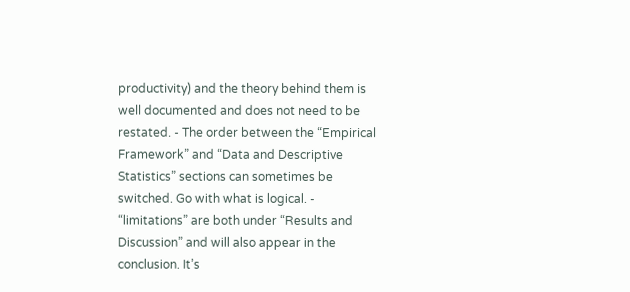productivity) and the theory behind them is well documented and does not need to be restated. - The order between the “Empirical Framework” and “Data and Descriptive Statistics” sections can sometimes be switched. Go with what is logical. - “limitations” are both under “Results and Discussion” and will also appear in the conclusion. It’s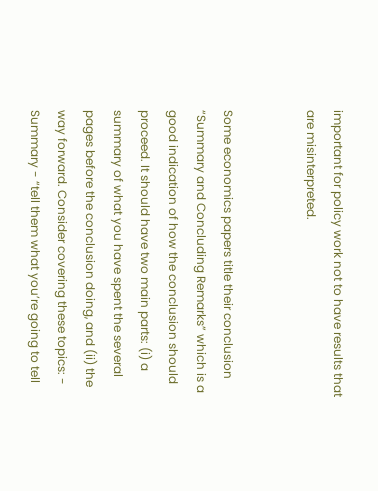important for policy work not to have results that are misinterpreted.


Some economics papers title their conclusion “Summary and Concluding Remarks” which is a good indication of how the conclusion should proceed. It should have two main parts: (i) a summary of what you have spent the several pages before the conclusion doing, and (ii) the way forward. Consider covering these topics: - Summary - “tell them what you’re going to tell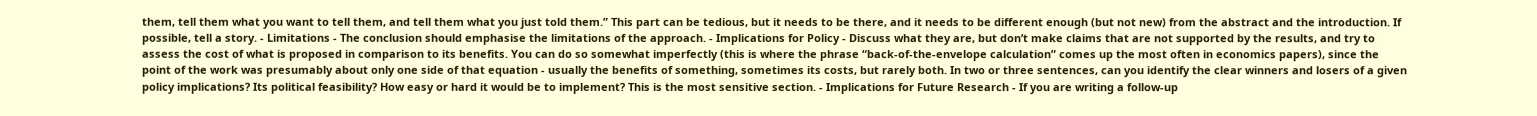them, tell them what you want to tell them, and tell them what you just told them.” This part can be tedious, but it needs to be there, and it needs to be different enough (but not new) from the abstract and the introduction. If possible, tell a story. - Limitations - The conclusion should emphasise the limitations of the approach. - Implications for Policy - Discuss what they are, but don’t make claims that are not supported by the results, and try to assess the cost of what is proposed in comparison to its benefits. You can do so somewhat imperfectly (this is where the phrase “back-of-the-envelope calculation” comes up the most often in economics papers), since the point of the work was presumably about only one side of that equation - usually the benefits of something, sometimes its costs, but rarely both. In two or three sentences, can you identify the clear winners and losers of a given policy implications? Its political feasibility? How easy or hard it would be to implement? This is the most sensitive section. - Implications for Future Research - If you are writing a follow-up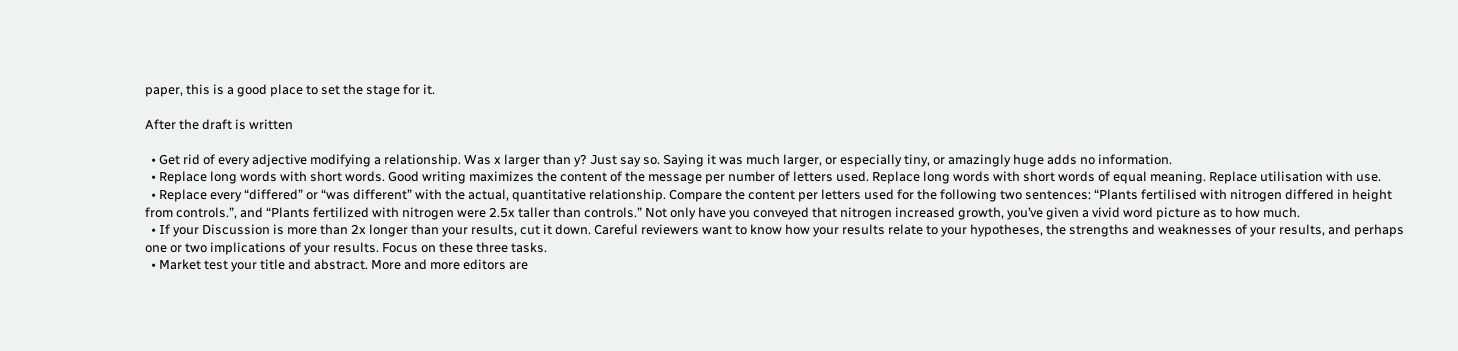paper, this is a good place to set the stage for it.

After the draft is written

  • Get rid of every adjective modifying a relationship. Was x larger than y? Just say so. Saying it was much larger, or especially tiny, or amazingly huge adds no information.
  • Replace long words with short words. Good writing maximizes the content of the message per number of letters used. Replace long words with short words of equal meaning. Replace utilisation with use.
  • Replace every “differed” or “was different” with the actual, quantitative relationship. Compare the content per letters used for the following two sentences: “Plants fertilised with nitrogen differed in height from controls.”, and “Plants fertilized with nitrogen were 2.5x taller than controls.” Not only have you conveyed that nitrogen increased growth, you’ve given a vivid word picture as to how much.
  • If your Discussion is more than 2x longer than your results, cut it down. Careful reviewers want to know how your results relate to your hypotheses, the strengths and weaknesses of your results, and perhaps one or two implications of your results. Focus on these three tasks.
  • Market test your title and abstract. More and more editors are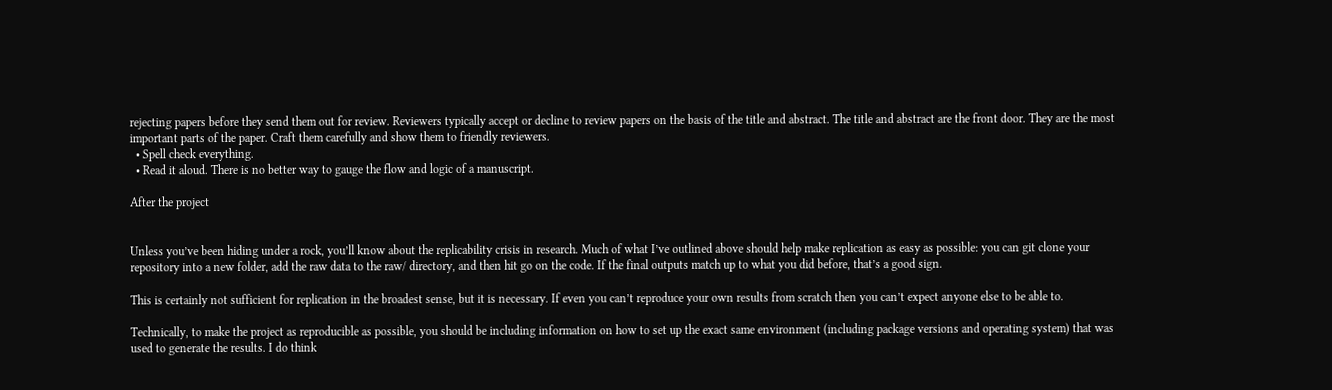rejecting papers before they send them out for review. Reviewers typically accept or decline to review papers on the basis of the title and abstract. The title and abstract are the front door. They are the most important parts of the paper. Craft them carefully and show them to friendly reviewers.
  • Spell check everything.
  • Read it aloud. There is no better way to gauge the flow and logic of a manuscript.

After the project


Unless you’ve been hiding under a rock, you’ll know about the replicability crisis in research. Much of what I’ve outlined above should help make replication as easy as possible: you can git clone your repository into a new folder, add the raw data to the raw/ directory, and then hit go on the code. If the final outputs match up to what you did before, that’s a good sign.

This is certainly not sufficient for replication in the broadest sense, but it is necessary. If even you can’t reproduce your own results from scratch then you can’t expect anyone else to be able to.

Technically, to make the project as reproducible as possible, you should be including information on how to set up the exact same environment (including package versions and operating system) that was used to generate the results. I do think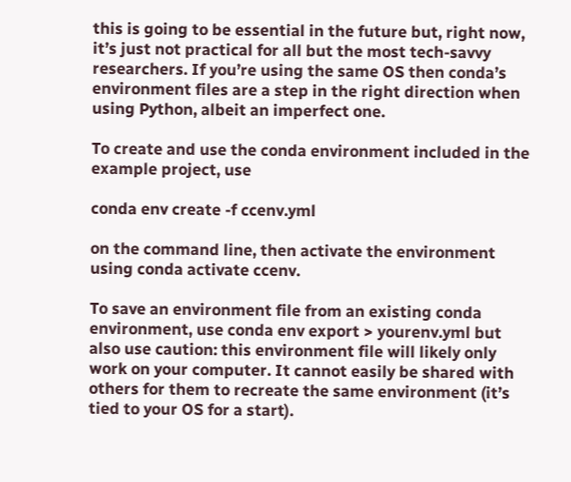this is going to be essential in the future but, right now, it’s just not practical for all but the most tech-savvy researchers. If you’re using the same OS then conda’s environment files are a step in the right direction when using Python, albeit an imperfect one.

To create and use the conda environment included in the example project, use

conda env create -f ccenv.yml

on the command line, then activate the environment using conda activate ccenv.

To save an environment file from an existing conda environment, use conda env export > yourenv.yml but also use caution: this environment file will likely only work on your computer. It cannot easily be shared with others for them to recreate the same environment (it’s tied to your OS for a start).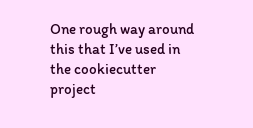One rough way around this that I’ve used in the cookiecutter project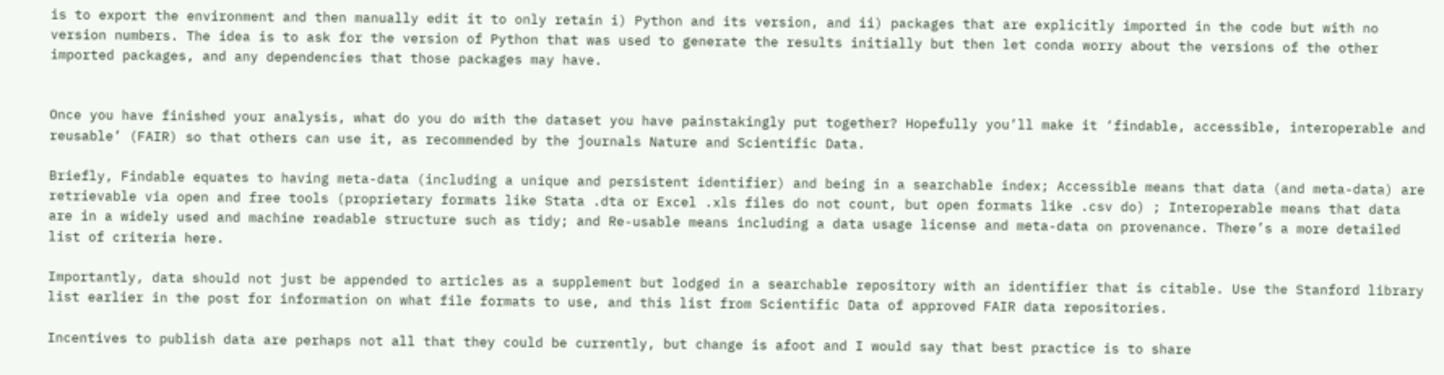is to export the environment and then manually edit it to only retain i) Python and its version, and ii) packages that are explicitly imported in the code but with no version numbers. The idea is to ask for the version of Python that was used to generate the results initially but then let conda worry about the versions of the other imported packages, and any dependencies that those packages may have.


Once you have finished your analysis, what do you do with the dataset you have painstakingly put together? Hopefully you’ll make it ‘findable, accessible, interoperable and reusable’ (FAIR) so that others can use it, as recommended by the journals Nature and Scientific Data.

Briefly, Findable equates to having meta-data (including a unique and persistent identifier) and being in a searchable index; Accessible means that data (and meta-data) are retrievable via open and free tools (proprietary formats like Stata .dta or Excel .xls files do not count, but open formats like .csv do) ; Interoperable means that data are in a widely used and machine readable structure such as tidy; and Re-usable means including a data usage license and meta-data on provenance. There’s a more detailed list of criteria here.

Importantly, data should not just be appended to articles as a supplement but lodged in a searchable repository with an identifier that is citable. Use the Stanford library list earlier in the post for information on what file formats to use, and this list from Scientific Data of approved FAIR data repositories.

Incentives to publish data are perhaps not all that they could be currently, but change is afoot and I would say that best practice is to share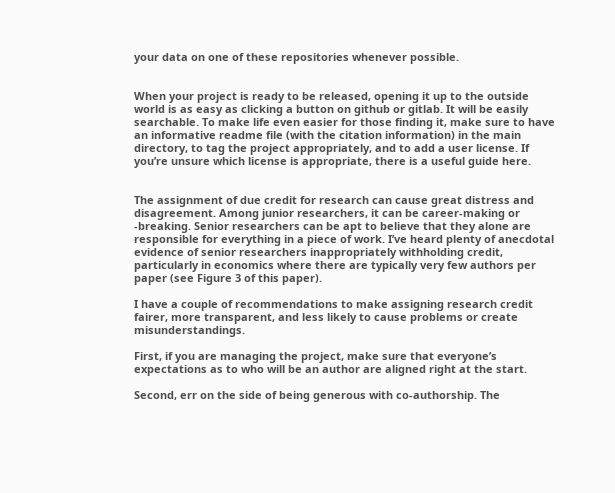your data on one of these repositories whenever possible.


When your project is ready to be released, opening it up to the outside world is as easy as clicking a button on github or gitlab. It will be easily searchable. To make life even easier for those finding it, make sure to have an informative readme file (with the citation information) in the main directory, to tag the project appropriately, and to add a user license. If you’re unsure which license is appropriate, there is a useful guide here.


The assignment of due credit for research can cause great distress and disagreement. Among junior researchers, it can be career-making or -breaking. Senior researchers can be apt to believe that they alone are responsible for everything in a piece of work. I’ve heard plenty of anecdotal evidence of senior researchers inappropriately withholding credit, particularly in economics where there are typically very few authors per paper (see Figure 3 of this paper).

I have a couple of recommendations to make assigning research credit fairer, more transparent, and less likely to cause problems or create misunderstandings.

First, if you are managing the project, make sure that everyone’s expectations as to who will be an author are aligned right at the start.

Second, err on the side of being generous with co-authorship. The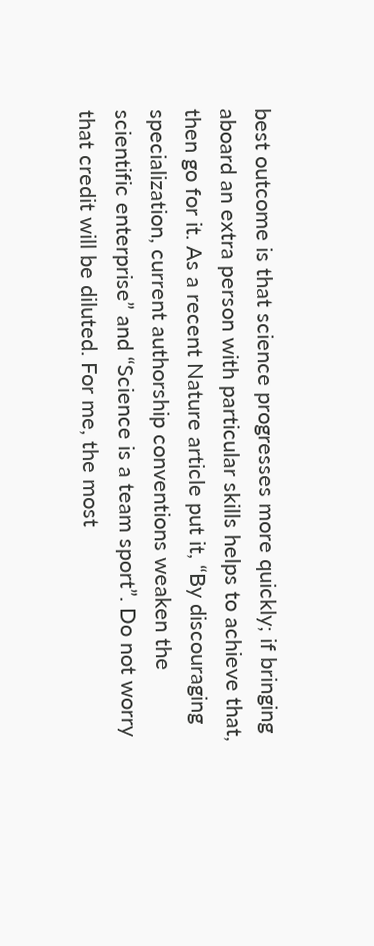best outcome is that science progresses more quickly; if bringing aboard an extra person with particular skills helps to achieve that, then go for it. As a recent Nature article put it, “By discouraging specialization, current authorship conventions weaken the scientific enterprise” and “Science is a team sport”. Do not worry that credit will be diluted. For me, the most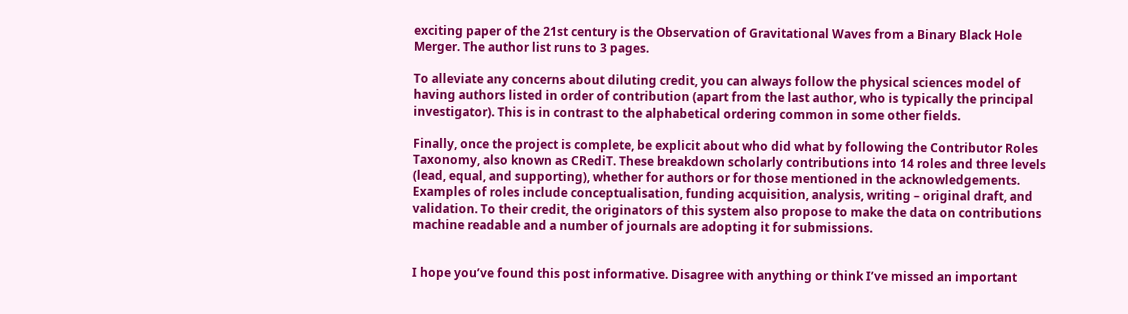exciting paper of the 21st century is the Observation of Gravitational Waves from a Binary Black Hole Merger. The author list runs to 3 pages.

To alleviate any concerns about diluting credit, you can always follow the physical sciences model of having authors listed in order of contribution (apart from the last author, who is typically the principal investigator). This is in contrast to the alphabetical ordering common in some other fields.

Finally, once the project is complete, be explicit about who did what by following the Contributor Roles Taxonomy, also known as CRediT. These breakdown scholarly contributions into 14 roles and three levels (lead, equal, and supporting), whether for authors or for those mentioned in the acknowledgements. Examples of roles include conceptualisation, funding acquisition, analysis, writing – original draft, and validation. To their credit, the originators of this system also propose to make the data on contributions machine readable and a number of journals are adopting it for submissions.


I hope you’ve found this post informative. Disagree with anything or think I’ve missed an important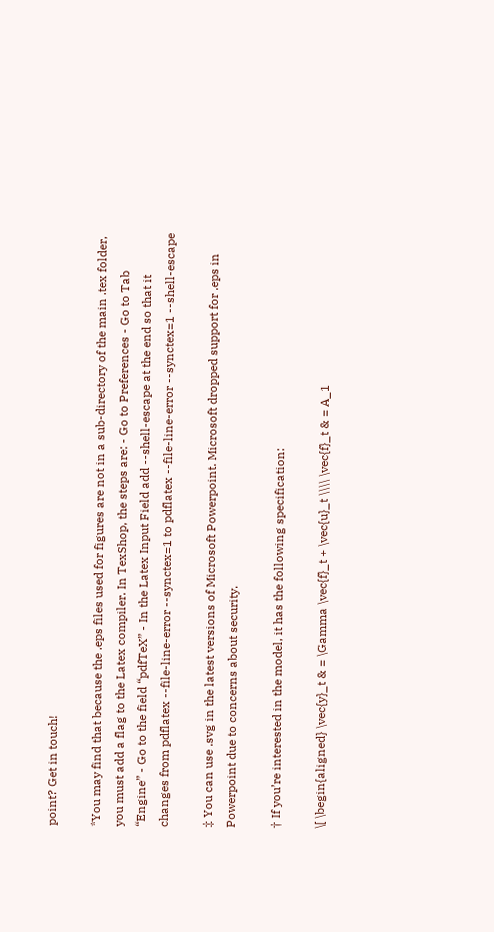point? Get in touch!

*You may find that because the .eps files used for figures are not in a sub-directory of the main .tex folder, you must add a flag to the Latex compiler. In TexShop, the steps are: - Go to Preferences - Go to Tab “Engine” - Go to the field “pdfTeX” - In the Latex Input Field add --shell-escape at the end so that it changes from pdflatex --file-line-error --synctex=1 to pdflatex --file-line-error --synctex=1 --shell-escape

‡ You can use .svg in the latest versions of Microsoft Powerpoint. Microsoft dropped support for .eps in Powerpoint due to concerns about security.

† If you’re interested in the model, it has the following specification:

\[ \begin{aligned} \vec{y}_t & = \Gamma \vec{f}_t + \vec{u}_t \\\\ \vec{f}_t & = A_1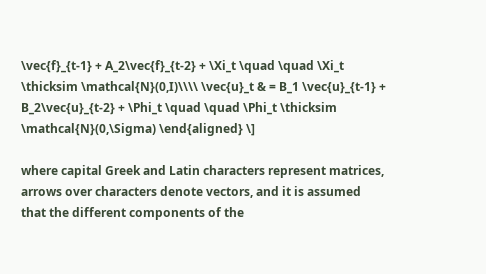\vec{f}_{t-1} + A_2\vec{f}_{t-2} + \Xi_t \quad \quad \Xi_t \thicksim \mathcal{N}(0,I)\\\\ \vec{u}_t & = B_1 \vec{u}_{t-1} + B_2\vec{u}_{t-2} + \Phi_t \quad \quad \Phi_t \thicksim \mathcal{N}(0,\Sigma) \end{aligned} \]

where capital Greek and Latin characters represent matrices, arrows over characters denote vectors, and it is assumed that the different components of the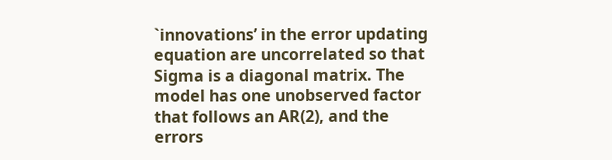`innovations’ in the error updating equation are uncorrelated so that Sigma is a diagonal matrix. The model has one unobserved factor that follows an AR(2), and the errors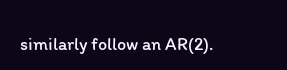similarly follow an AR(2).